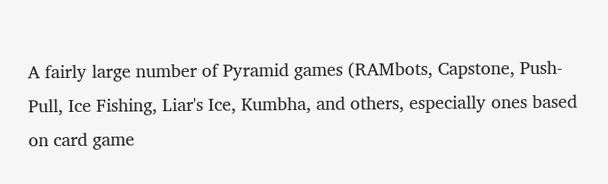A fairly large number of Pyramid games (RAMbots, Capstone, Push-Pull, Ice Fishing, Liar's Ice, Kumbha, and others, especially ones based on card game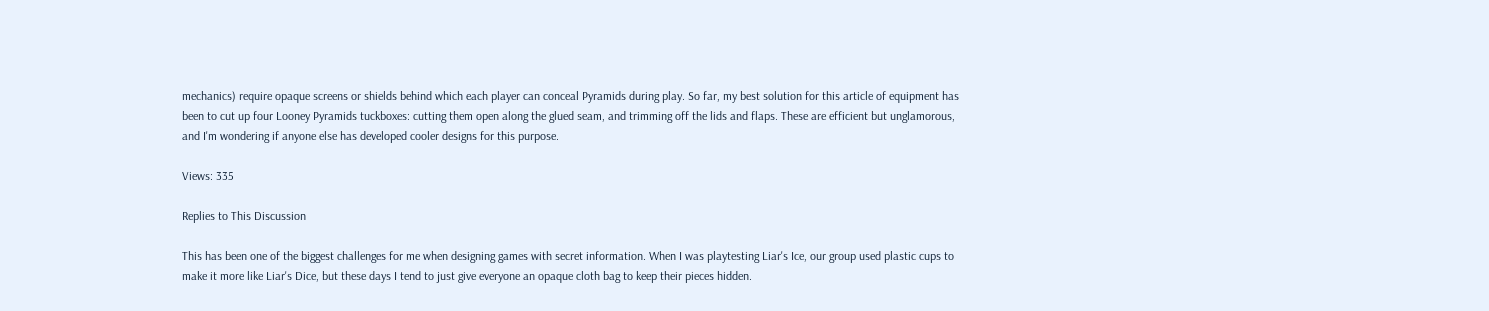mechanics) require opaque screens or shields behind which each player can conceal Pyramids during play. So far, my best solution for this article of equipment has been to cut up four Looney Pyramids tuckboxes: cutting them open along the glued seam, and trimming off the lids and flaps. These are efficient but unglamorous, and I'm wondering if anyone else has developed cooler designs for this purpose.

Views: 335

Replies to This Discussion

This has been one of the biggest challenges for me when designing games with secret information. When I was playtesting Liar's Ice, our group used plastic cups to make it more like Liar's Dice, but these days I tend to just give everyone an opaque cloth bag to keep their pieces hidden.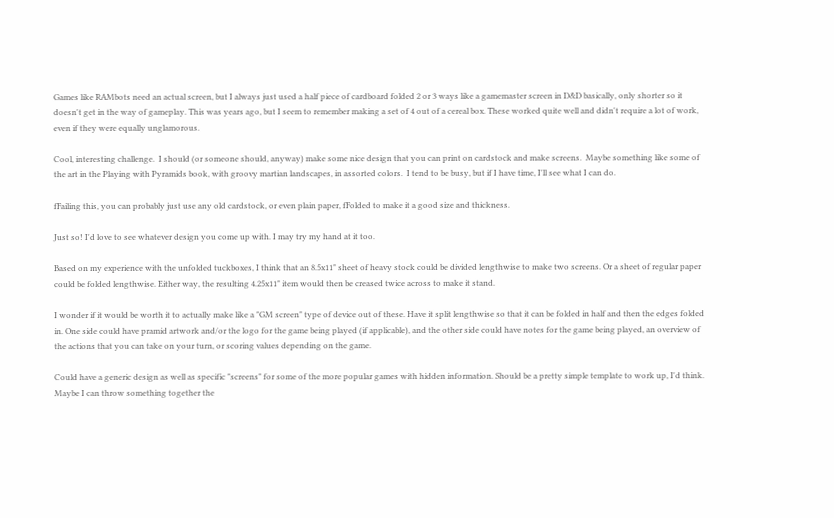Games like RAMbots need an actual screen, but I always just used a half piece of cardboard folded 2 or 3 ways like a gamemaster screen in D&D basically, only shorter so it doesn't get in the way of gameplay. This was years ago, but I seem to remember making a set of 4 out of a cereal box. These worked quite well and didn't require a lot of work, even if they were equally unglamorous.

Cool, interesting challenge.  I should (or someone should, anyway) make some nice design that you can print on cardstock and make screens.  Maybe something like some of the art in the Playing with Pyramids book, with groovy martian landscapes, in assorted colors.  I tend to be busy, but if I have time, I'll see what I can do.

fFailing this, you can probably just use any old cardstock, or even plain paper, fFolded to make it a good size and thickness.

Just so! I'd love to see whatever design you come up with. I may try my hand at it too.

Based on my experience with the unfolded tuckboxes, I think that an 8.5x11" sheet of heavy stock could be divided lengthwise to make two screens. Or a sheet of regular paper could be folded lengthwise. Either way, the resulting 4.25x11" item would then be creased twice across to make it stand.

I wonder if it would be worth it to actually make like a "GM screen" type of device out of these. Have it split lengthwise so that it can be folded in half and then the edges folded in. One side could have pramid artwork and/or the logo for the game being played (if applicable), and the other side could have notes for the game being played, an overview of the actions that you can take on your turn, or scoring values depending on the game.

Could have a generic design as well as specific "screens" for some of the more popular games with hidden information. Should be a pretty simple template to work up, I'd think. Maybe I can throw something together the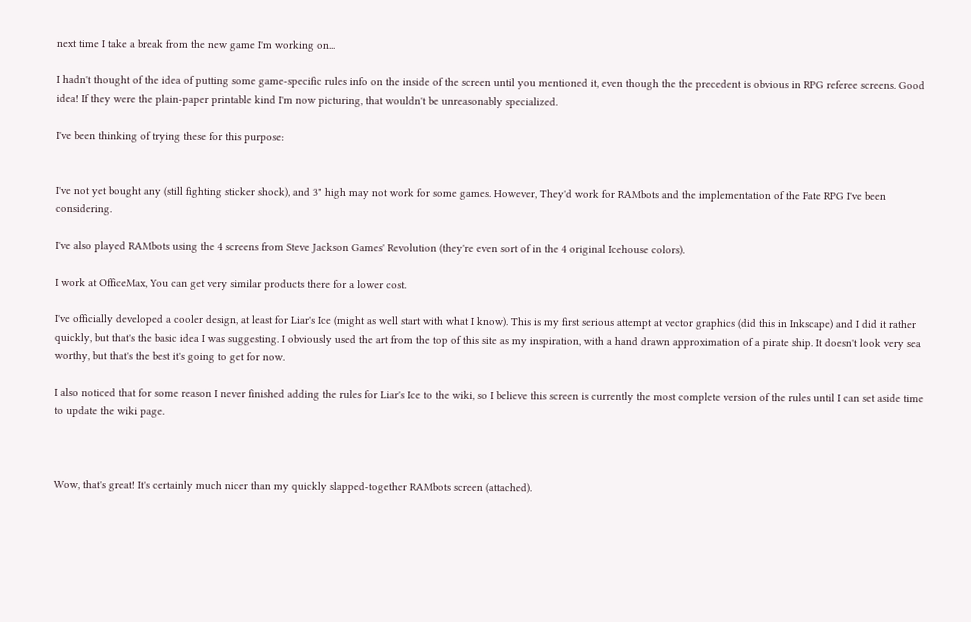next time I take a break from the new game I'm working on...

I hadn't thought of the idea of putting some game-specific rules info on the inside of the screen until you mentioned it, even though the the precedent is obvious in RPG referee screens. Good idea! If they were the plain-paper printable kind I'm now picturing, that wouldn't be unreasonably specialized.

I've been thinking of trying these for this purpose:


I've not yet bought any (still fighting sticker shock), and 3" high may not work for some games. However, They'd work for RAMbots and the implementation of the Fate RPG I've been considering.

I've also played RAMbots using the 4 screens from Steve Jackson Games' Revolution (they're even sort of in the 4 original Icehouse colors).

I work at OfficeMax, You can get very similar products there for a lower cost.

I've officially developed a cooler design, at least for Liar's Ice (might as well start with what I know). This is my first serious attempt at vector graphics (did this in Inkscape) and I did it rather quickly, but that's the basic idea I was suggesting. I obviously used the art from the top of this site as my inspiration, with a hand drawn approximation of a pirate ship. It doesn't look very sea worthy, but that's the best it's going to get for now.

I also noticed that for some reason I never finished adding the rules for Liar's Ice to the wiki, so I believe this screen is currently the most complete version of the rules until I can set aside time to update the wiki page.



Wow, that's great! It's certainly much nicer than my quickly slapped-together RAMbots screen (attached).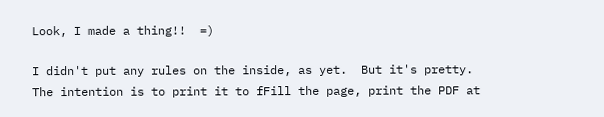Look, I made a thing!!  =)

I didn't put any rules on the inside, as yet.  But it's pretty. The intention is to print it to fFill the page, print the PDF at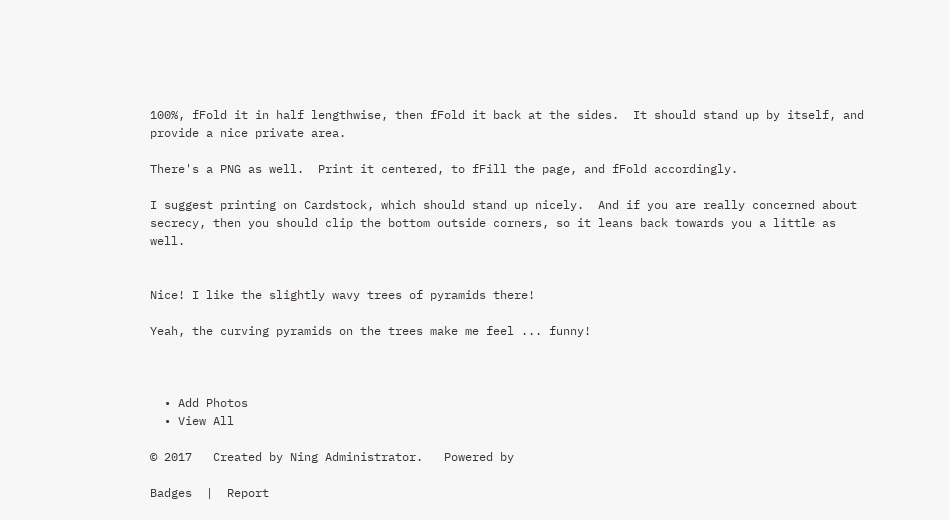100%, fFold it in half lengthwise, then fFold it back at the sides.  It should stand up by itself, and provide a nice private area.

There's a PNG as well.  Print it centered, to fFill the page, and fFold accordingly.

I suggest printing on Cardstock, which should stand up nicely.  And if you are really concerned about secrecy, then you should clip the bottom outside corners, so it leans back towards you a little as well.


Nice! I like the slightly wavy trees of pyramids there!

Yeah, the curving pyramids on the trees make me feel ... funny!



  • Add Photos
  • View All

© 2017   Created by Ning Administrator.   Powered by

Badges  |  Report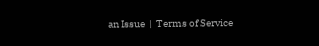an Issue  |  Terms of Service